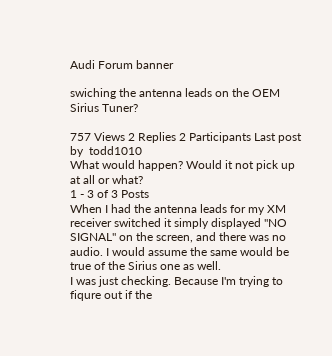Audi Forum banner

swiching the antenna leads on the OEM Sirius Tuner?

757 Views 2 Replies 2 Participants Last post by  todd1010
What would happen? Would it not pick up at all or what?
1 - 3 of 3 Posts
When I had the antenna leads for my XM receiver switched it simply displayed "NO SIGNAL" on the screen, and there was no audio. I would assume the same would be true of the Sirius one as well.
I was just checking. Because I'm trying to fiqure out if the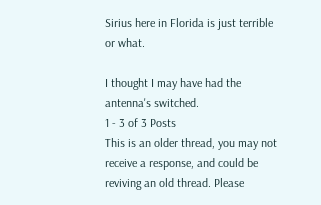Sirius here in Florida is just terrible or what.

I thought I may have had the antenna's switched.
1 - 3 of 3 Posts
This is an older thread, you may not receive a response, and could be reviving an old thread. Please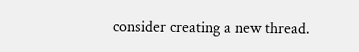consider creating a new thread.